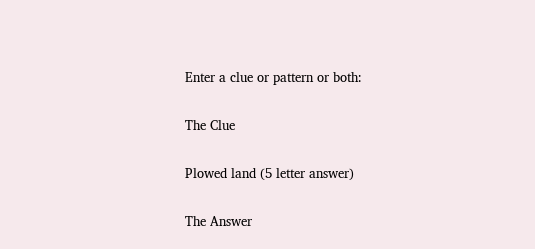Enter a clue or pattern or both:

The Clue

Plowed land (5 letter answer)

The Answer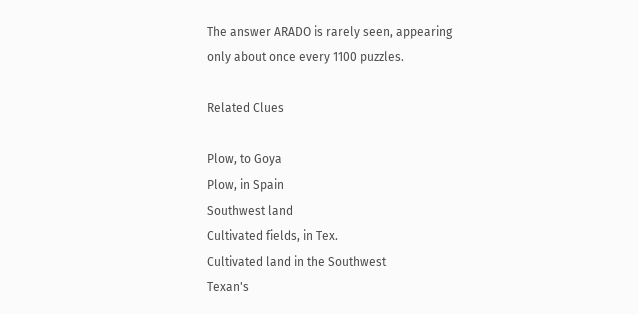The answer ARADO is rarely seen, appearing only about once every 1100 puzzles.

Related Clues

Plow, to Goya
Plow, in Spain
Southwest land
Cultivated fields, in Tex.
Cultivated land in the Southwest
Texan's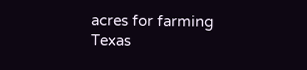acres for farming
Texas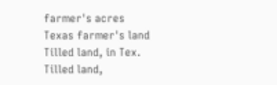farmer's acres
Texas farmer's land
Tilled land, in Tex.
Tilled land,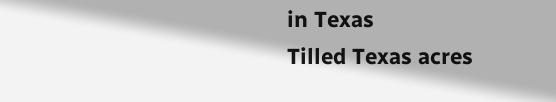in Texas
Tilled Texas acres